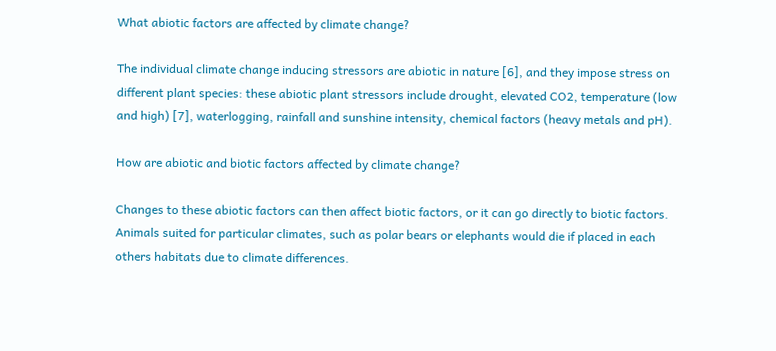What abiotic factors are affected by climate change?

The individual climate change inducing stressors are abiotic in nature [6], and they impose stress on different plant species: these abiotic plant stressors include drought, elevated CO2, temperature (low and high) [7], waterlogging, rainfall and sunshine intensity, chemical factors (heavy metals and pH).

How are abiotic and biotic factors affected by climate change?

Changes to these abiotic factors can then affect biotic factors, or it can go directly to biotic factors. Animals suited for particular climates, such as polar bears or elephants would die if placed in each others habitats due to climate differences.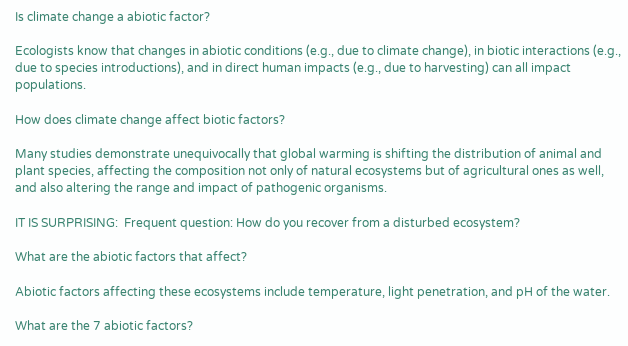Is climate change a abiotic factor?

Ecologists know that changes in abiotic conditions (e.g., due to climate change), in biotic interactions (e.g., due to species introductions), and in direct human impacts (e.g., due to harvesting) can all impact populations.

How does climate change affect biotic factors?

Many studies demonstrate unequivocally that global warming is shifting the distribution of animal and plant species, affecting the composition not only of natural ecosystems but of agricultural ones as well, and also altering the range and impact of pathogenic organisms.

IT IS SURPRISING:  Frequent question: How do you recover from a disturbed ecosystem?

What are the abiotic factors that affect?

Abiotic factors affecting these ecosystems include temperature, light penetration, and pH of the water.

What are the 7 abiotic factors?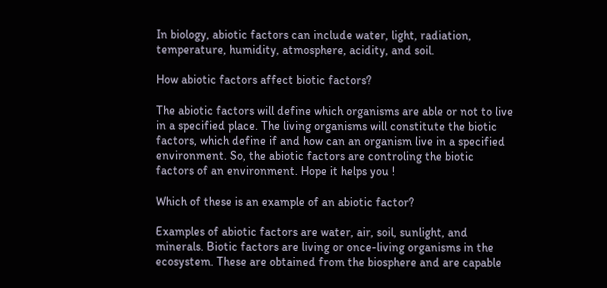In biology, abiotic factors can include water, light, radiation, temperature, humidity, atmosphere, acidity, and soil.

How abiotic factors affect biotic factors?

The abiotic factors will define which organisms are able or not to live in a specified place. The living organisms will constitute the biotic factors, which define if and how can an organism live in a specified environment. So, the abiotic factors are controling the biotic factors of an environment. Hope it helps you !

Which of these is an example of an abiotic factor?

Examples of abiotic factors are water, air, soil, sunlight, and minerals. Biotic factors are living or once-living organisms in the ecosystem. These are obtained from the biosphere and are capable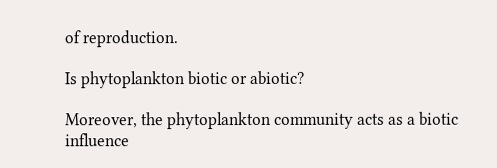of reproduction.

Is phytoplankton biotic or abiotic?

Moreover, the phytoplankton community acts as a biotic influence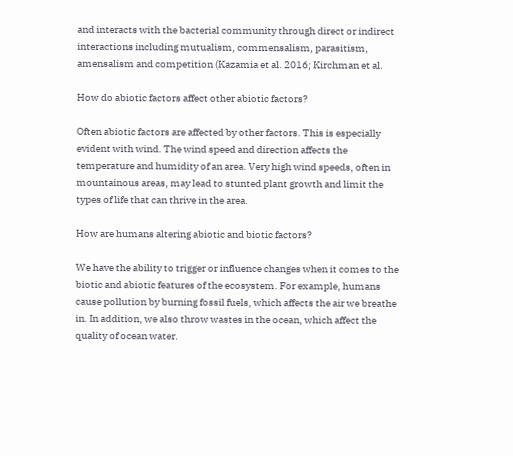and interacts with the bacterial community through direct or indirect interactions including mutualism, commensalism, parasitism, amensalism and competition (Kazamia et al. 2016; Kirchman et al.

How do abiotic factors affect other abiotic factors?

Often abiotic factors are affected by other factors. This is especially evident with wind. The wind speed and direction affects the temperature and humidity of an area. Very high wind speeds, often in mountainous areas, may lead to stunted plant growth and limit the types of life that can thrive in the area.

How are humans altering abiotic and biotic factors?

We have the ability to trigger or influence changes when it comes to the biotic and abiotic features of the ecosystem. For example, humans cause pollution by burning fossil fuels, which affects the air we breathe in. In addition, we also throw wastes in the ocean, which affect the quality of ocean water.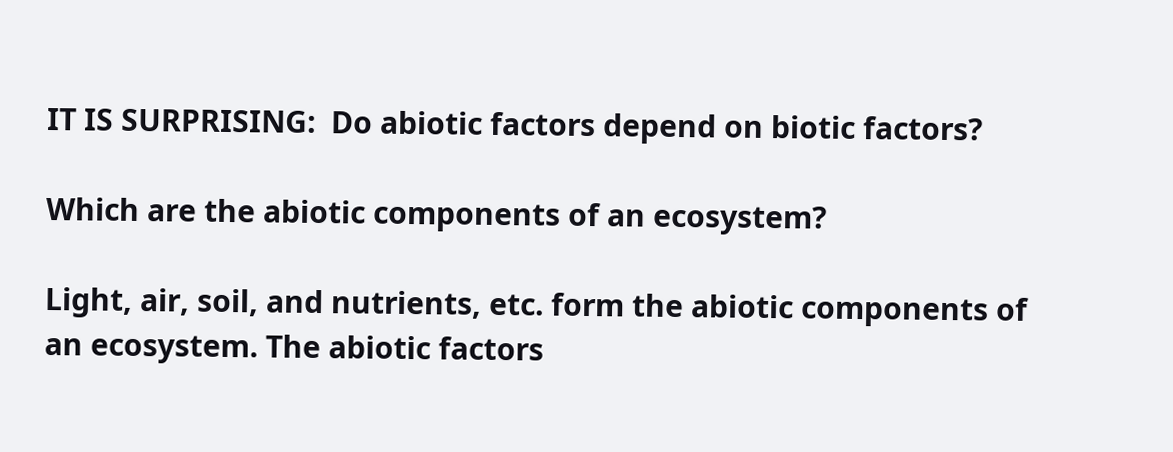IT IS SURPRISING:  Do abiotic factors depend on biotic factors?

Which are the abiotic components of an ecosystem?

Light, air, soil, and nutrients, etc. form the abiotic components of an ecosystem. The abiotic factors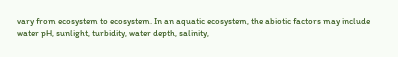vary from ecosystem to ecosystem. In an aquatic ecosystem, the abiotic factors may include water pH, sunlight, turbidity, water depth, salinity,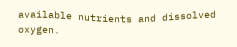available nutrients and dissolved oxygen.